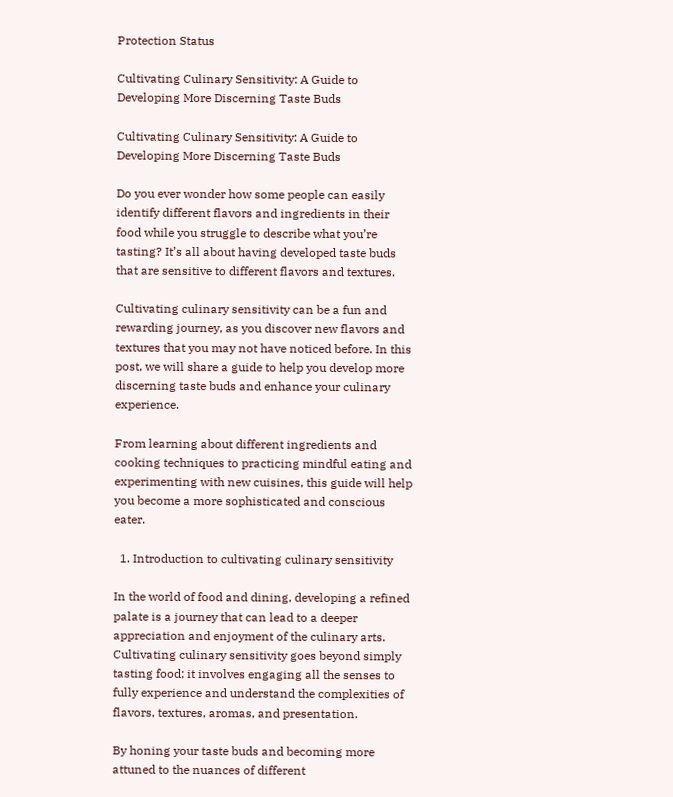Protection Status

Cultivating Culinary Sensitivity: A Guide to Developing More Discerning Taste Buds

Cultivating Culinary Sensitivity: A Guide to Developing More Discerning Taste Buds

Do you ever wonder how some people can easily identify different flavors and ingredients in their food while you struggle to describe what you’re tasting? It’s all about having developed taste buds that are sensitive to different flavors and textures.

Cultivating culinary sensitivity can be a fun and rewarding journey, as you discover new flavors and textures that you may not have noticed before. In this post, we will share a guide to help you develop more discerning taste buds and enhance your culinary experience.

From learning about different ingredients and cooking techniques to practicing mindful eating and experimenting with new cuisines, this guide will help you become a more sophisticated and conscious eater.

  1. Introduction to cultivating culinary sensitivity

In the world of food and dining, developing a refined palate is a journey that can lead to a deeper appreciation and enjoyment of the culinary arts. Cultivating culinary sensitivity goes beyond simply tasting food; it involves engaging all the senses to fully experience and understand the complexities of flavors, textures, aromas, and presentation.

By honing your taste buds and becoming more attuned to the nuances of different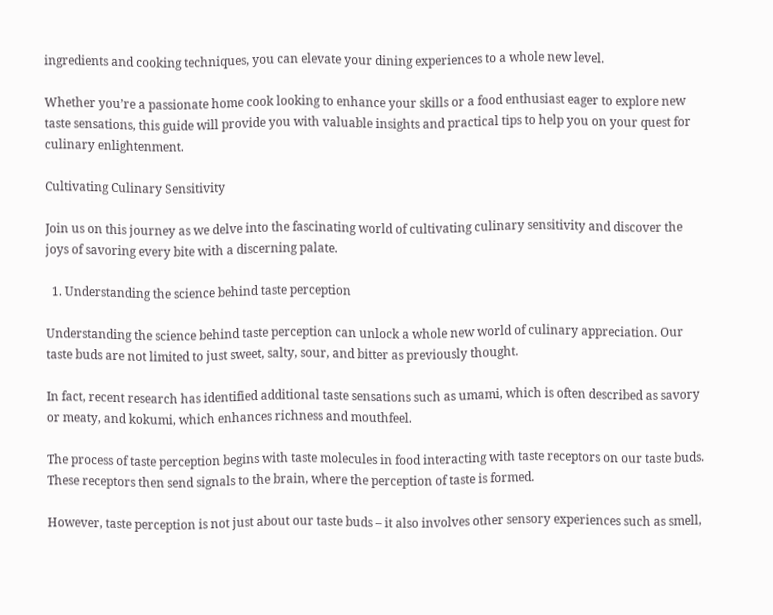ingredients and cooking techniques, you can elevate your dining experiences to a whole new level.

Whether you’re a passionate home cook looking to enhance your skills or a food enthusiast eager to explore new taste sensations, this guide will provide you with valuable insights and practical tips to help you on your quest for culinary enlightenment.

Cultivating Culinary Sensitivity

Join us on this journey as we delve into the fascinating world of cultivating culinary sensitivity and discover the joys of savoring every bite with a discerning palate.

  1. Understanding the science behind taste perception

Understanding the science behind taste perception can unlock a whole new world of culinary appreciation. Our taste buds are not limited to just sweet, salty, sour, and bitter as previously thought.

In fact, recent research has identified additional taste sensations such as umami, which is often described as savory or meaty, and kokumi, which enhances richness and mouthfeel.

The process of taste perception begins with taste molecules in food interacting with taste receptors on our taste buds. These receptors then send signals to the brain, where the perception of taste is formed.

However, taste perception is not just about our taste buds – it also involves other sensory experiences such as smell,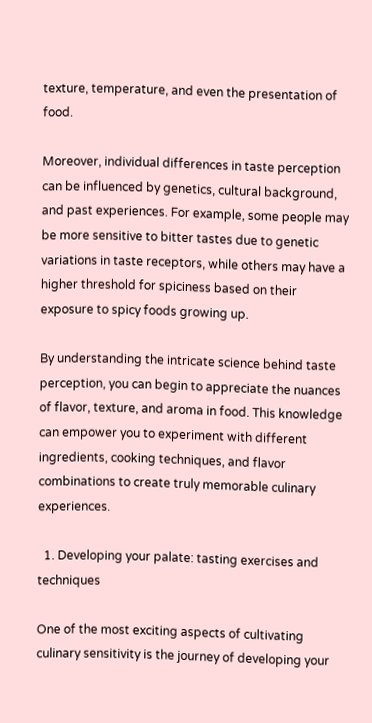texture, temperature, and even the presentation of food.

Moreover, individual differences in taste perception can be influenced by genetics, cultural background, and past experiences. For example, some people may be more sensitive to bitter tastes due to genetic variations in taste receptors, while others may have a higher threshold for spiciness based on their exposure to spicy foods growing up.

By understanding the intricate science behind taste perception, you can begin to appreciate the nuances of flavor, texture, and aroma in food. This knowledge can empower you to experiment with different ingredients, cooking techniques, and flavor combinations to create truly memorable culinary experiences.

  1. Developing your palate: tasting exercises and techniques

One of the most exciting aspects of cultivating culinary sensitivity is the journey of developing your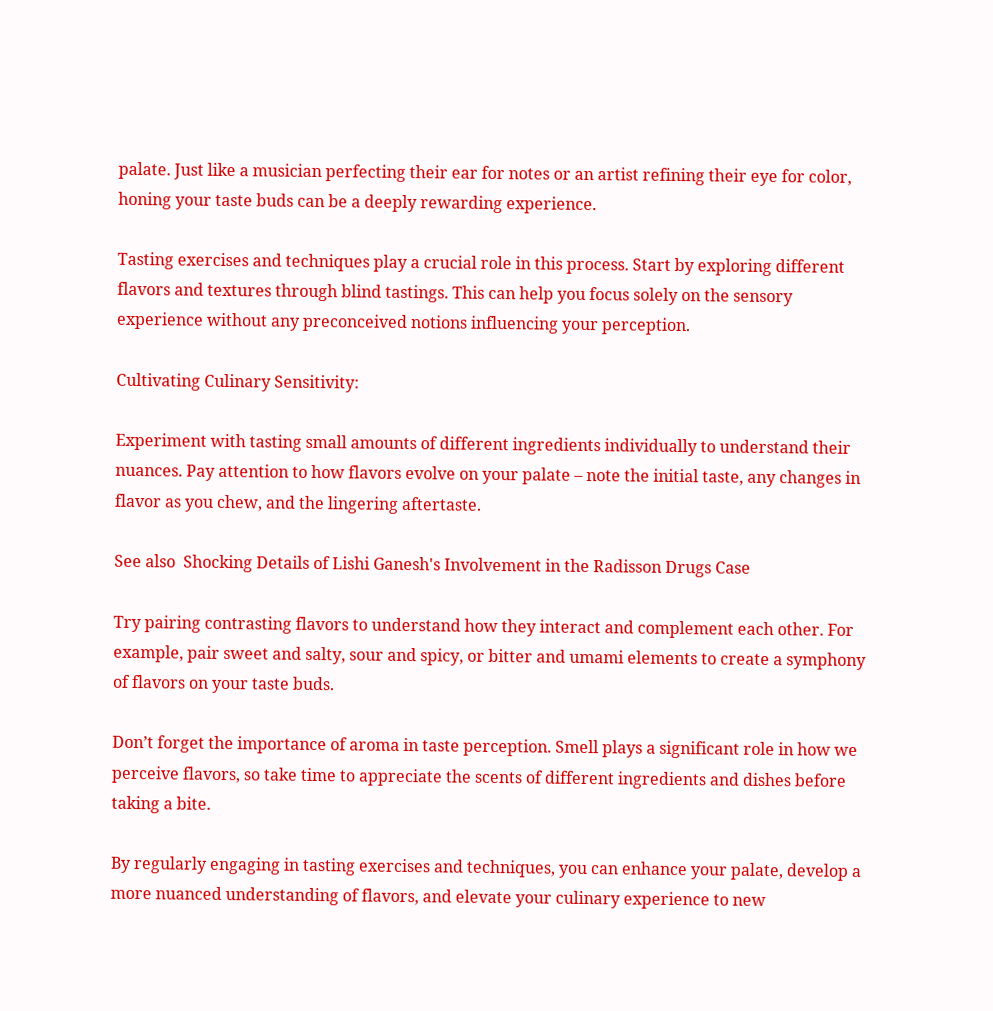palate. Just like a musician perfecting their ear for notes or an artist refining their eye for color, honing your taste buds can be a deeply rewarding experience.

Tasting exercises and techniques play a crucial role in this process. Start by exploring different flavors and textures through blind tastings. This can help you focus solely on the sensory experience without any preconceived notions influencing your perception.

Cultivating Culinary Sensitivity:

Experiment with tasting small amounts of different ingredients individually to understand their nuances. Pay attention to how flavors evolve on your palate – note the initial taste, any changes in flavor as you chew, and the lingering aftertaste.

See also  Shocking Details of Lishi Ganesh's Involvement in the Radisson Drugs Case

Try pairing contrasting flavors to understand how they interact and complement each other. For example, pair sweet and salty, sour and spicy, or bitter and umami elements to create a symphony of flavors on your taste buds.

Don’t forget the importance of aroma in taste perception. Smell plays a significant role in how we perceive flavors, so take time to appreciate the scents of different ingredients and dishes before taking a bite.

By regularly engaging in tasting exercises and techniques, you can enhance your palate, develop a more nuanced understanding of flavors, and elevate your culinary experience to new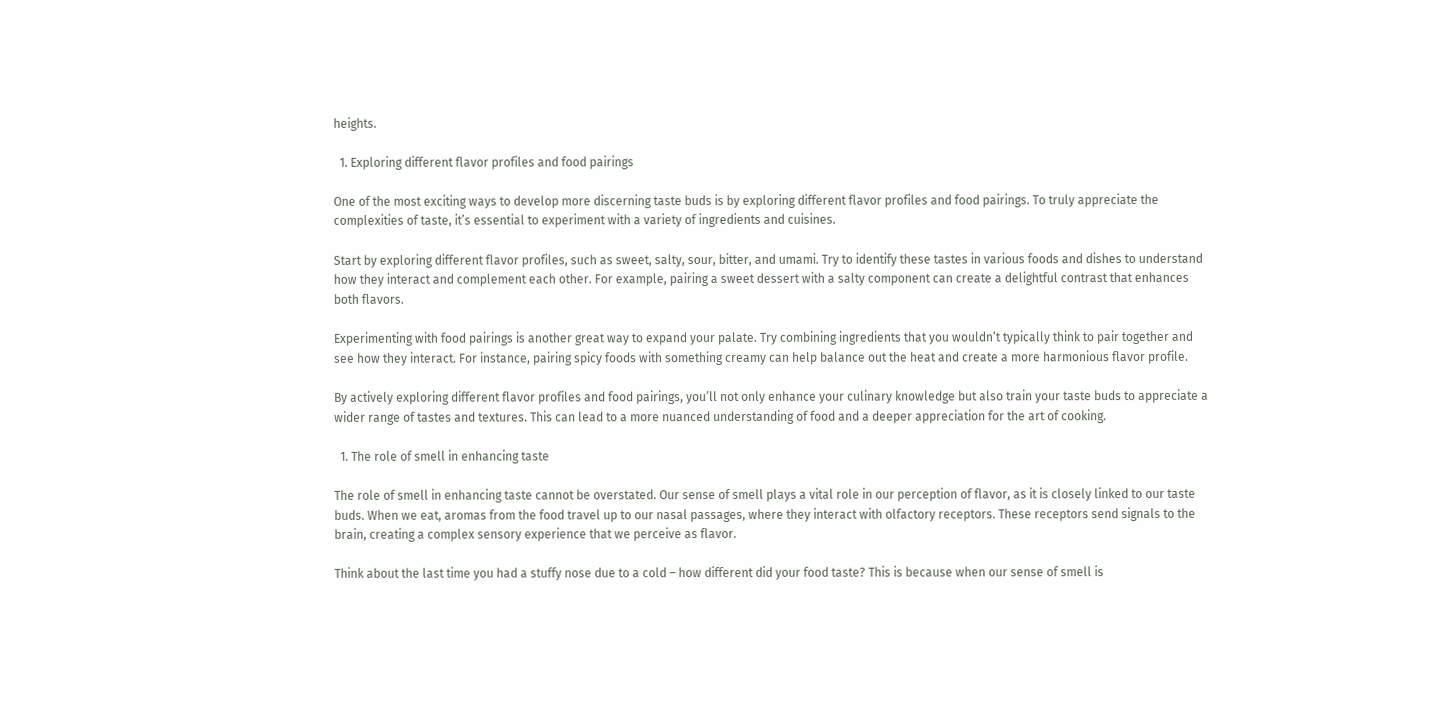heights.

  1. Exploring different flavor profiles and food pairings

One of the most exciting ways to develop more discerning taste buds is by exploring different flavor profiles and food pairings. To truly appreciate the complexities of taste, it’s essential to experiment with a variety of ingredients and cuisines.

Start by exploring different flavor profiles, such as sweet, salty, sour, bitter, and umami. Try to identify these tastes in various foods and dishes to understand how they interact and complement each other. For example, pairing a sweet dessert with a salty component can create a delightful contrast that enhances both flavors.

Experimenting with food pairings is another great way to expand your palate. Try combining ingredients that you wouldn’t typically think to pair together and see how they interact. For instance, pairing spicy foods with something creamy can help balance out the heat and create a more harmonious flavor profile.

By actively exploring different flavor profiles and food pairings, you’ll not only enhance your culinary knowledge but also train your taste buds to appreciate a wider range of tastes and textures. This can lead to a more nuanced understanding of food and a deeper appreciation for the art of cooking.

  1. The role of smell in enhancing taste

The role of smell in enhancing taste cannot be overstated. Our sense of smell plays a vital role in our perception of flavor, as it is closely linked to our taste buds. When we eat, aromas from the food travel up to our nasal passages, where they interact with olfactory receptors. These receptors send signals to the brain, creating a complex sensory experience that we perceive as flavor.

Think about the last time you had a stuffy nose due to a cold – how different did your food taste? This is because when our sense of smell is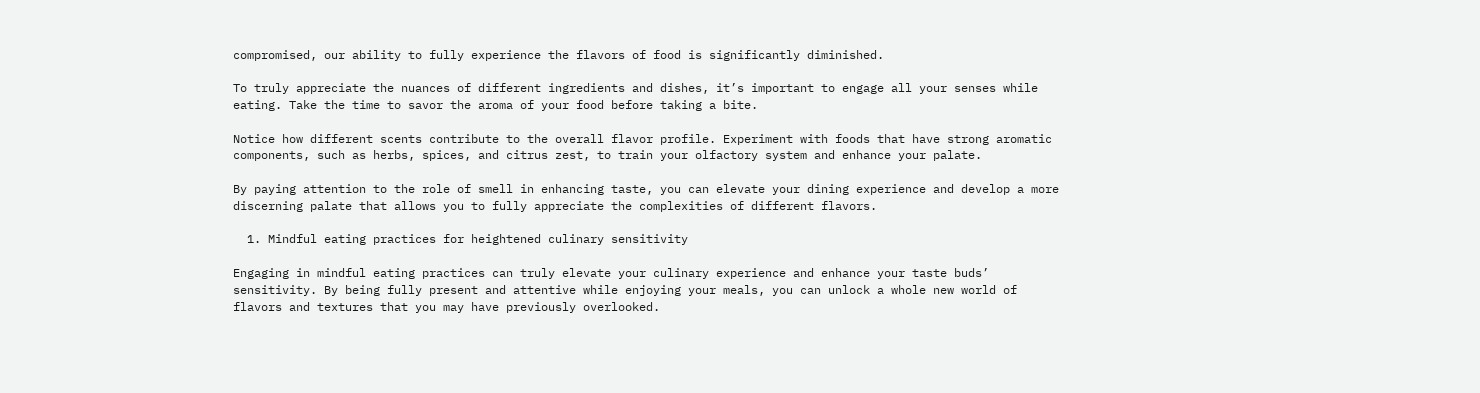compromised, our ability to fully experience the flavors of food is significantly diminished.

To truly appreciate the nuances of different ingredients and dishes, it’s important to engage all your senses while eating. Take the time to savor the aroma of your food before taking a bite.

Notice how different scents contribute to the overall flavor profile. Experiment with foods that have strong aromatic components, such as herbs, spices, and citrus zest, to train your olfactory system and enhance your palate.

By paying attention to the role of smell in enhancing taste, you can elevate your dining experience and develop a more discerning palate that allows you to fully appreciate the complexities of different flavors.

  1. Mindful eating practices for heightened culinary sensitivity

Engaging in mindful eating practices can truly elevate your culinary experience and enhance your taste buds’ sensitivity. By being fully present and attentive while enjoying your meals, you can unlock a whole new world of flavors and textures that you may have previously overlooked.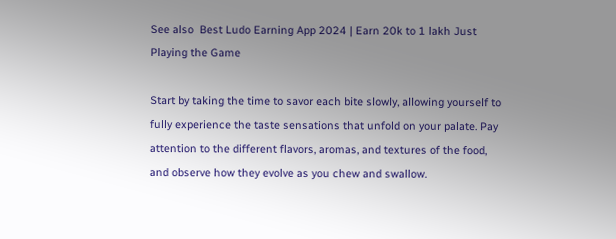See also  Best Ludo Earning App 2024 | Earn 20k to 1 lakh Just Playing the Game

Start by taking the time to savor each bite slowly, allowing yourself to fully experience the taste sensations that unfold on your palate. Pay attention to the different flavors, aromas, and textures of the food, and observe how they evolve as you chew and swallow.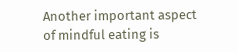Another important aspect of mindful eating is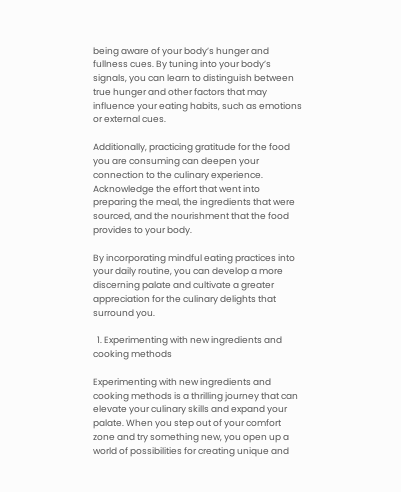being aware of your body’s hunger and fullness cues. By tuning into your body’s signals, you can learn to distinguish between true hunger and other factors that may influence your eating habits, such as emotions or external cues.

Additionally, practicing gratitude for the food you are consuming can deepen your connection to the culinary experience. Acknowledge the effort that went into preparing the meal, the ingredients that were sourced, and the nourishment that the food provides to your body.

By incorporating mindful eating practices into your daily routine, you can develop a more discerning palate and cultivate a greater appreciation for the culinary delights that surround you.

  1. Experimenting with new ingredients and cooking methods

Experimenting with new ingredients and cooking methods is a thrilling journey that can elevate your culinary skills and expand your palate. When you step out of your comfort zone and try something new, you open up a world of possibilities for creating unique and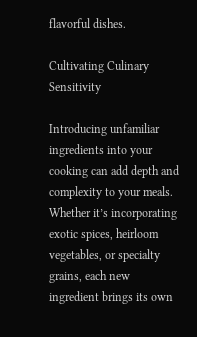flavorful dishes.

Cultivating Culinary Sensitivity

Introducing unfamiliar ingredients into your cooking can add depth and complexity to your meals. Whether it’s incorporating exotic spices, heirloom vegetables, or specialty grains, each new ingredient brings its own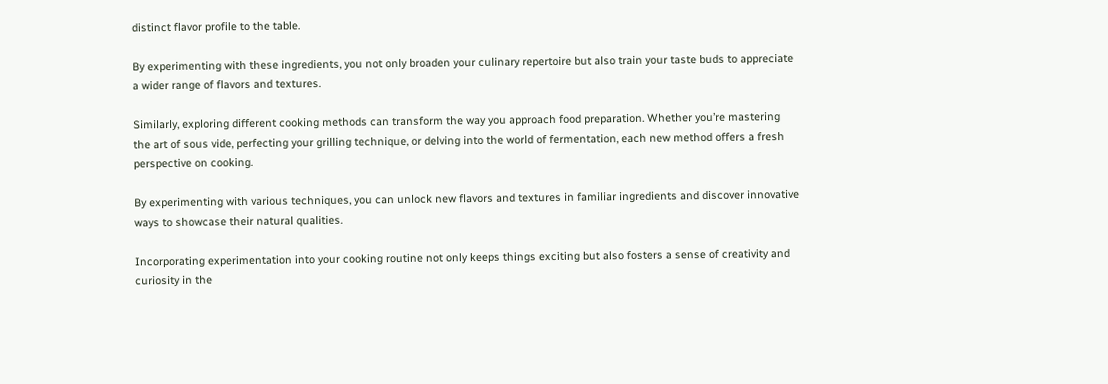distinct flavor profile to the table.

By experimenting with these ingredients, you not only broaden your culinary repertoire but also train your taste buds to appreciate a wider range of flavors and textures.

Similarly, exploring different cooking methods can transform the way you approach food preparation. Whether you’re mastering the art of sous vide, perfecting your grilling technique, or delving into the world of fermentation, each new method offers a fresh perspective on cooking.

By experimenting with various techniques, you can unlock new flavors and textures in familiar ingredients and discover innovative ways to showcase their natural qualities.

Incorporating experimentation into your cooking routine not only keeps things exciting but also fosters a sense of creativity and curiosity in the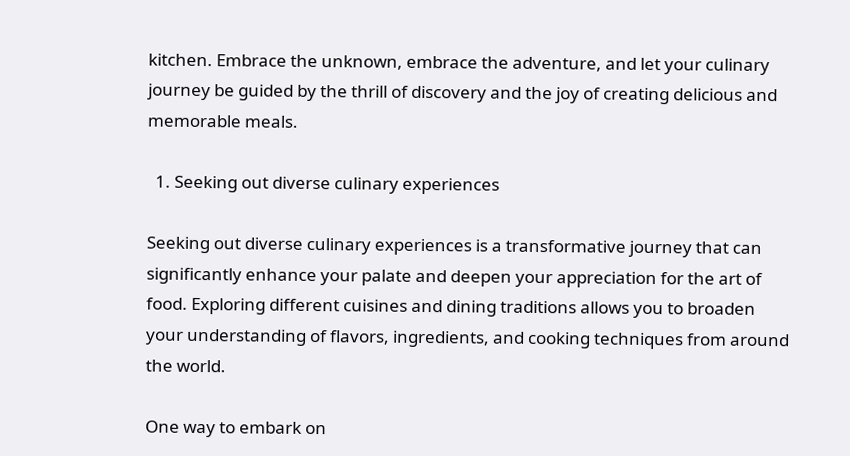kitchen. Embrace the unknown, embrace the adventure, and let your culinary journey be guided by the thrill of discovery and the joy of creating delicious and memorable meals.

  1. Seeking out diverse culinary experiences

Seeking out diverse culinary experiences is a transformative journey that can significantly enhance your palate and deepen your appreciation for the art of food. Exploring different cuisines and dining traditions allows you to broaden your understanding of flavors, ingredients, and cooking techniques from around the world.

One way to embark on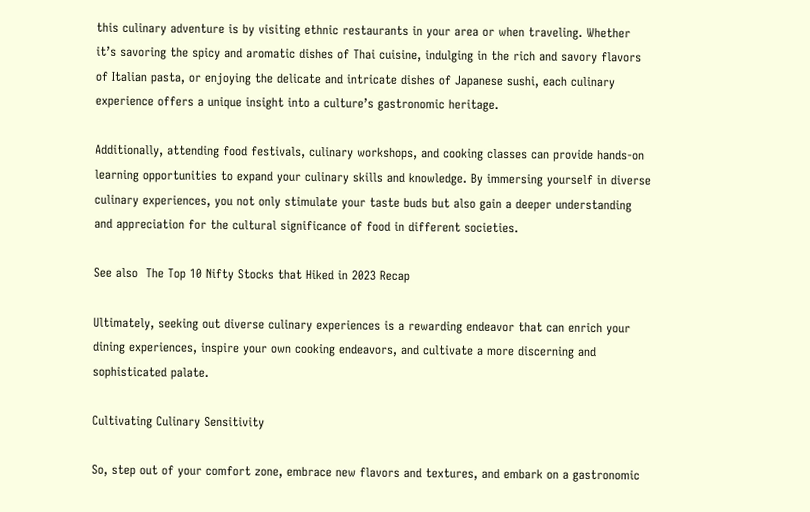this culinary adventure is by visiting ethnic restaurants in your area or when traveling. Whether it’s savoring the spicy and aromatic dishes of Thai cuisine, indulging in the rich and savory flavors of Italian pasta, or enjoying the delicate and intricate dishes of Japanese sushi, each culinary experience offers a unique insight into a culture’s gastronomic heritage.

Additionally, attending food festivals, culinary workshops, and cooking classes can provide hands-on learning opportunities to expand your culinary skills and knowledge. By immersing yourself in diverse culinary experiences, you not only stimulate your taste buds but also gain a deeper understanding and appreciation for the cultural significance of food in different societies.

See also  The Top 10 Nifty Stocks that Hiked in 2023 Recap

Ultimately, seeking out diverse culinary experiences is a rewarding endeavor that can enrich your dining experiences, inspire your own cooking endeavors, and cultivate a more discerning and sophisticated palate.

Cultivating Culinary Sensitivity

So, step out of your comfort zone, embrace new flavors and textures, and embark on a gastronomic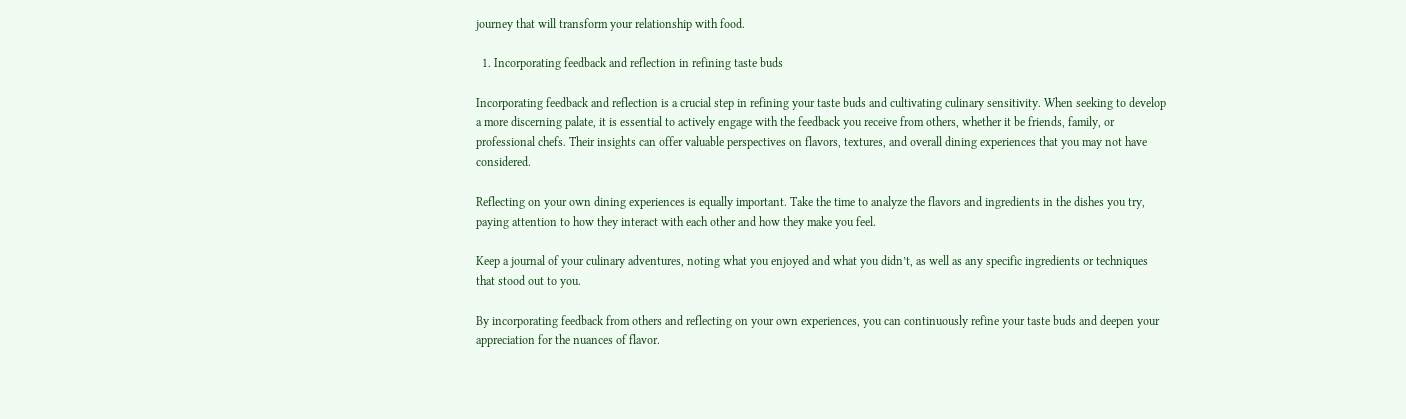journey that will transform your relationship with food.

  1. Incorporating feedback and reflection in refining taste buds

Incorporating feedback and reflection is a crucial step in refining your taste buds and cultivating culinary sensitivity. When seeking to develop a more discerning palate, it is essential to actively engage with the feedback you receive from others, whether it be friends, family, or professional chefs. Their insights can offer valuable perspectives on flavors, textures, and overall dining experiences that you may not have considered.

Reflecting on your own dining experiences is equally important. Take the time to analyze the flavors and ingredients in the dishes you try, paying attention to how they interact with each other and how they make you feel.

Keep a journal of your culinary adventures, noting what you enjoyed and what you didn’t, as well as any specific ingredients or techniques that stood out to you.

By incorporating feedback from others and reflecting on your own experiences, you can continuously refine your taste buds and deepen your appreciation for the nuances of flavor.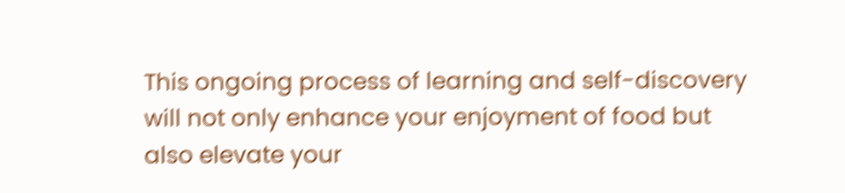This ongoing process of learning and self-discovery will not only enhance your enjoyment of food but also elevate your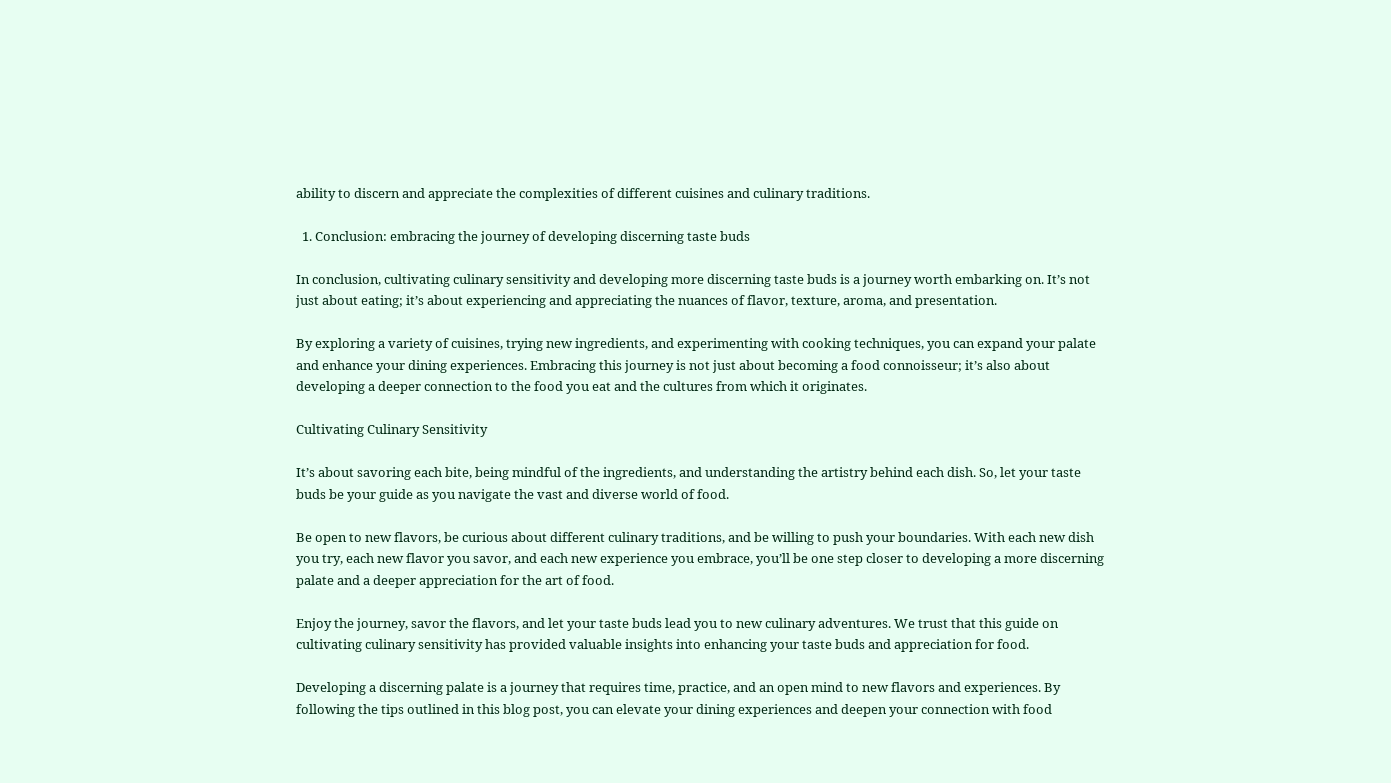ability to discern and appreciate the complexities of different cuisines and culinary traditions.

  1. Conclusion: embracing the journey of developing discerning taste buds

In conclusion, cultivating culinary sensitivity and developing more discerning taste buds is a journey worth embarking on. It’s not just about eating; it’s about experiencing and appreciating the nuances of flavor, texture, aroma, and presentation.

By exploring a variety of cuisines, trying new ingredients, and experimenting with cooking techniques, you can expand your palate and enhance your dining experiences. Embracing this journey is not just about becoming a food connoisseur; it’s also about developing a deeper connection to the food you eat and the cultures from which it originates.

Cultivating Culinary Sensitivity

It’s about savoring each bite, being mindful of the ingredients, and understanding the artistry behind each dish. So, let your taste buds be your guide as you navigate the vast and diverse world of food.

Be open to new flavors, be curious about different culinary traditions, and be willing to push your boundaries. With each new dish you try, each new flavor you savor, and each new experience you embrace, you’ll be one step closer to developing a more discerning palate and a deeper appreciation for the art of food.

Enjoy the journey, savor the flavors, and let your taste buds lead you to new culinary adventures. We trust that this guide on cultivating culinary sensitivity has provided valuable insights into enhancing your taste buds and appreciation for food.

Developing a discerning palate is a journey that requires time, practice, and an open mind to new flavors and experiences. By following the tips outlined in this blog post, you can elevate your dining experiences and deepen your connection with food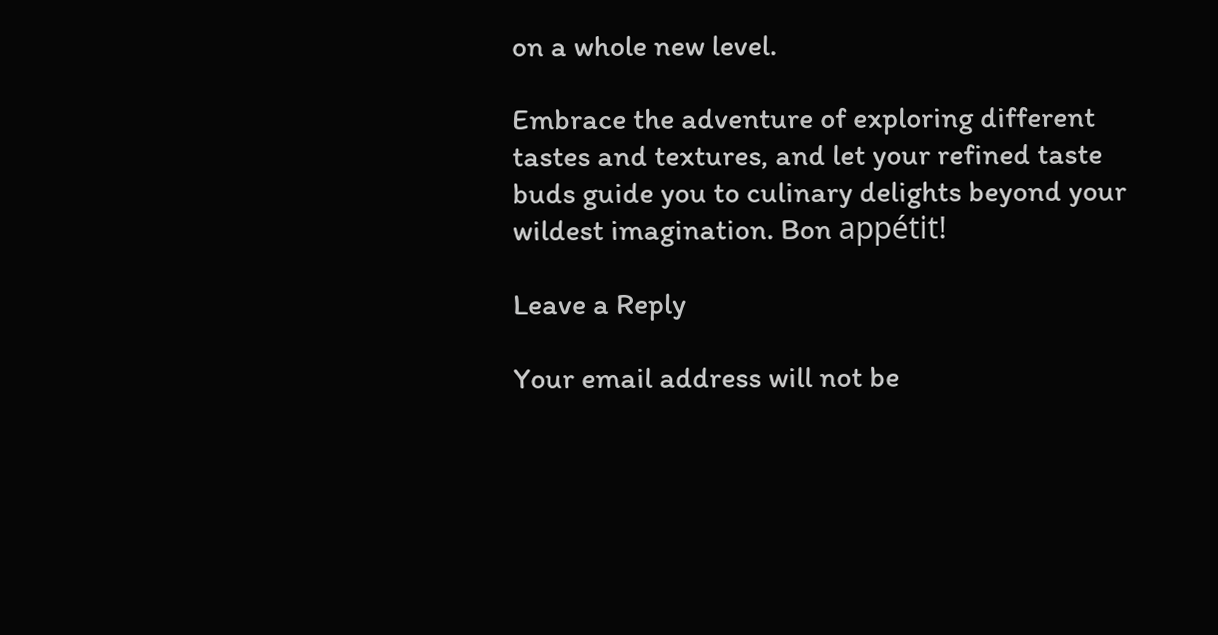on a whole new level.

Embrace the adventure of exploring different tastes and textures, and let your refined taste buds guide you to culinary delights beyond your wildest imagination. Bon appétit!

Leave a Reply

Your email address will not be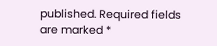published. Required fields are marked *